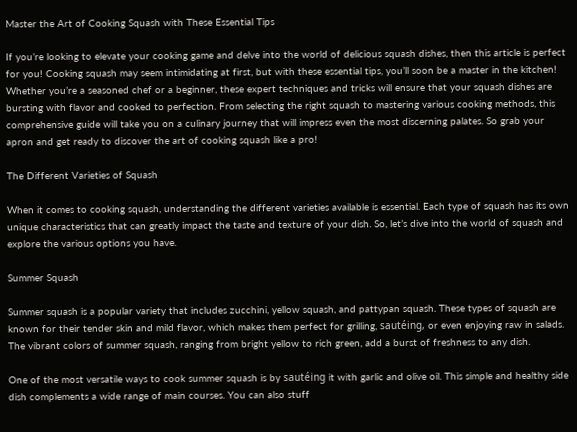Master the Art of Cooking Squash with These Essential Tips

If you’re looking to elevate your cooking game and delve into the world of delicious squash dishes, then this article is perfect for you! Cooking squash may seem intimidating at first, but with these essential tips, you’ll soon be a master in the kitchen!  Whether you’re a seasoned chef or a beginner, these expert techniques and tricks will ensure that your squash dishes are bursting with flavor and cooked to perfection. From selecting the right squash to mastering various cooking methods, this comprehensive guide will take you on a culinary journey that will impress even the most discerning palates. So grab your apron and get ready to discover the art of cooking squash like a pro!

The Different Varieties of Squash

When it comes to cooking squash, understanding the different varieties available is essential. Each type of squash has its own unique characteristics that can greatly impact the taste and texture of your dish. So, let’s dive into the world of squash and explore the various options you have.

Summer Squash

Summer squash is a popular variety that includes zucchini, yellow squash, and pattypan squash. These types of squash are known for their tender skin and mild flavor, which makes them perfect for grilling, sautéing, or even enjoying raw in salads. The vibrant colors of summer squash, ranging from bright yellow to rich green, add a burst of freshness to any dish.

One of the most versatile ways to cook summer squash is by sautéing it with garlic and olive oil. This simple and healthy side dish complements a wide range of main courses. You can also stuff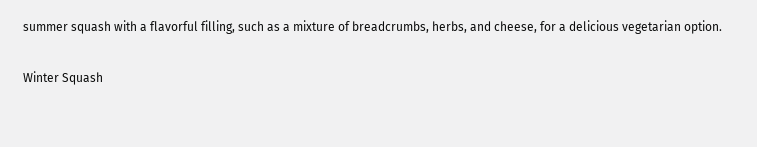summer squash with a flavorful filling, such as a mixture of breadcrumbs, herbs, and cheese, for a delicious vegetarian option.

Winter Squash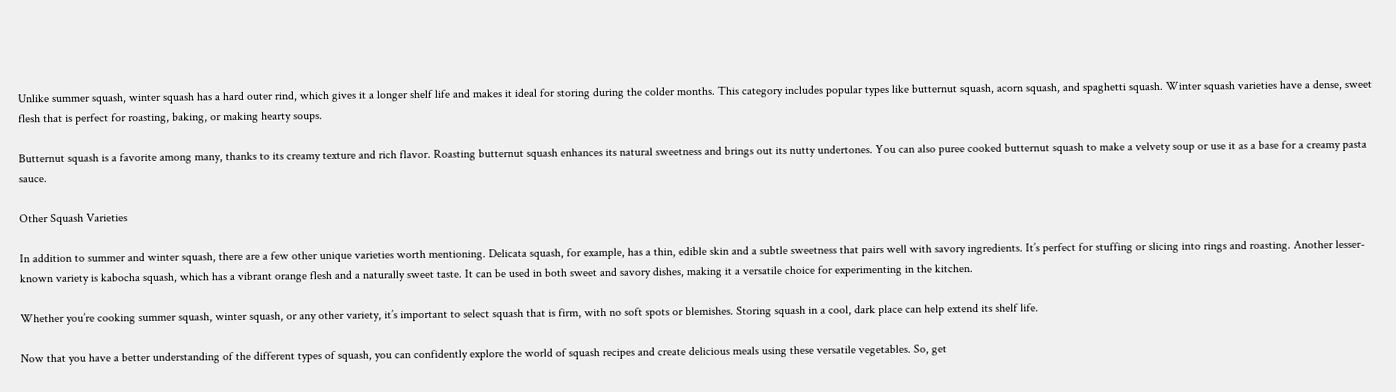Unlike summer squash, winter squash has a hard outer rind, which gives it a longer shelf life and makes it ideal for storing during the colder months. This category includes popular types like butternut squash, acorn squash, and spaghetti squash. Winter squash varieties have a dense, sweet flesh that is perfect for roasting, baking, or making hearty soups.

Butternut squash is a favorite among many, thanks to its creamy texture and rich flavor. Roasting butternut squash enhances its natural sweetness and brings out its nutty undertones. You can also puree cooked butternut squash to make a velvety soup or use it as a base for a creamy pasta sauce.

Other Squash Varieties

In addition to summer and winter squash, there are a few other unique varieties worth mentioning. Delicata squash, for example, has a thin, edible skin and a subtle sweetness that pairs well with savory ingredients. It’s perfect for stuffing or slicing into rings and roasting. Another lesser-known variety is kabocha squash, which has a vibrant orange flesh and a naturally sweet taste. It can be used in both sweet and savory dishes, making it a versatile choice for experimenting in the kitchen.

Whether you’re cooking summer squash, winter squash, or any other variety, it’s important to select squash that is firm, with no soft spots or blemishes. Storing squash in a cool, dark place can help extend its shelf life.

Now that you have a better understanding of the different types of squash, you can confidently explore the world of squash recipes and create delicious meals using these versatile vegetables. So, get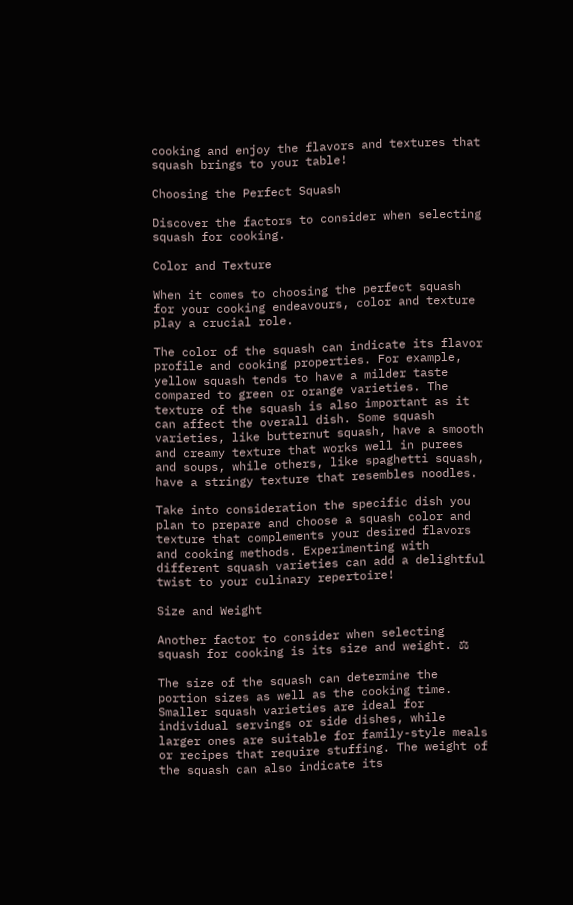cooking and enjoy the flavors and textures that squash brings to your table!

Choosing the Perfect Squash

Discover the factors to consider when selecting squash for cooking.

Color and Texture

When it comes to choosing the perfect squash for your cooking endeavours, color and texture play a crucial role.

The color of the squash can indicate its flavor profile and cooking properties. For example, yellow squash tends to have a milder taste compared to green or orange varieties. The texture of the squash is also important as it can affect the overall dish. Some squash varieties, like butternut squash, have a smooth and creamy texture that works well in purees and soups, while others, like spaghetti squash, have a stringy texture that resembles noodles.

Take into consideration the specific dish you plan to prepare and choose a squash color and texture that complements your desired flavors and cooking methods. Experimenting with different squash varieties can add a delightful twist to your culinary repertoire!

Size and Weight

Another factor to consider when selecting squash for cooking is its size and weight. ⚖

The size of the squash can determine the portion sizes as well as the cooking time. Smaller squash varieties are ideal for individual servings or side dishes, while larger ones are suitable for family-style meals or recipes that require stuffing. The weight of the squash can also indicate its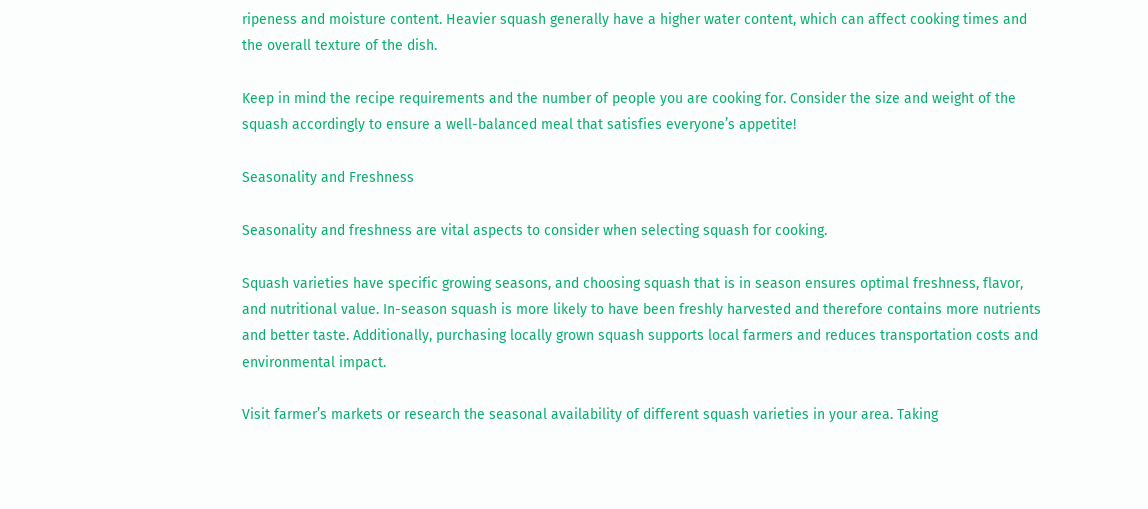ripeness and moisture content. Heavier squash generally have a higher water content, which can affect cooking times and the overall texture of the dish.

Keep in mind the recipe requirements and the number of people you are cooking for. Consider the size and weight of the squash accordingly to ensure a well-balanced meal that satisfies everyone’s appetite!

Seasonality and Freshness

Seasonality and freshness are vital aspects to consider when selecting squash for cooking.

Squash varieties have specific growing seasons, and choosing squash that is in season ensures optimal freshness, flavor, and nutritional value. In-season squash is more likely to have been freshly harvested and therefore contains more nutrients and better taste. Additionally, purchasing locally grown squash supports local farmers and reduces transportation costs and environmental impact.

Visit farmer’s markets or research the seasonal availability of different squash varieties in your area. Taking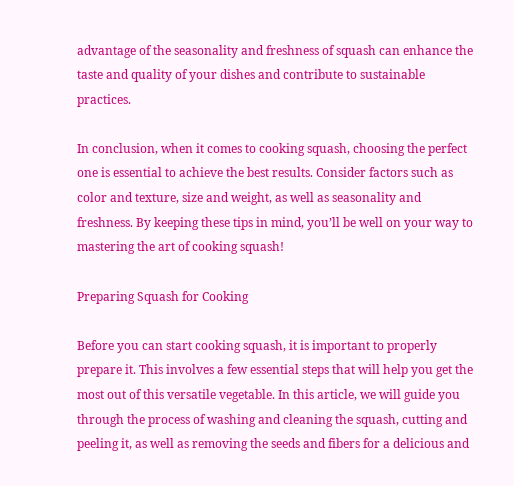advantage of the seasonality and freshness of squash can enhance the taste and quality of your dishes and contribute to sustainable practices.

In conclusion, when it comes to cooking squash, choosing the perfect one is essential to achieve the best results. Consider factors such as color and texture, size and weight, as well as seasonality and freshness. By keeping these tips in mind, you’ll be well on your way to mastering the art of cooking squash!

Preparing Squash for Cooking

Before you can start cooking squash, it is important to properly prepare it. This involves a few essential steps that will help you get the most out of this versatile vegetable. In this article, we will guide you through the process of washing and cleaning the squash, cutting and peeling it, as well as removing the seeds and fibers for a delicious and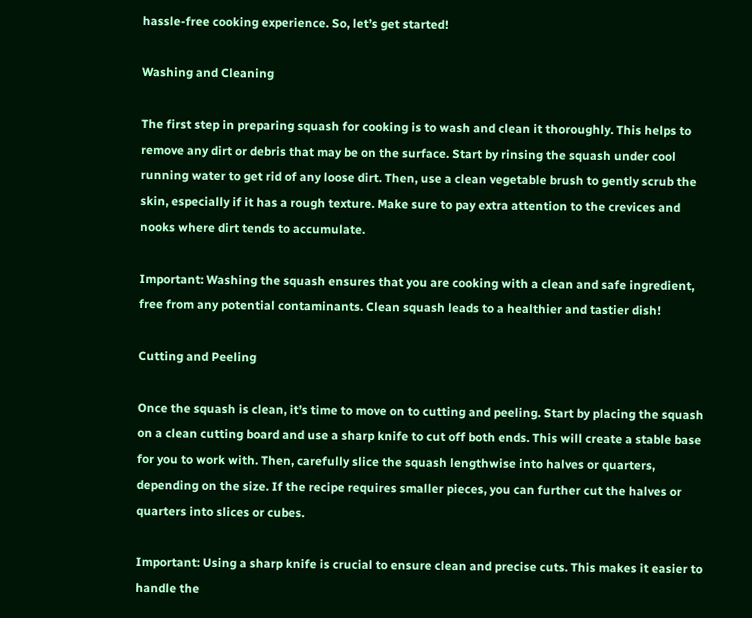hassle-free cooking experience. So, let’s get started!

Washing and Cleaning

The first step in preparing squash for cooking is to wash and clean it thoroughly. This helps to remove any dirt or debris that may be on the surface. Start by rinsing the squash under cool running water to get rid of any loose dirt. Then, use a clean vegetable brush to gently scrub the skin, especially if it has a rough texture. Make sure to pay extra attention to the crevices and nooks where dirt tends to accumulate.

Important: Washing the squash ensures that you are cooking with a clean and safe ingredient, free from any potential contaminants. Clean squash leads to a healthier and tastier dish!

Cutting and Peeling

Once the squash is clean, it’s time to move on to cutting and peeling. Start by placing the squash on a clean cutting board and use a sharp knife to cut off both ends. This will create a stable base for you to work with. Then, carefully slice the squash lengthwise into halves or quarters, depending on the size. If the recipe requires smaller pieces, you can further cut the halves or quarters into slices or cubes.

Important: Using a sharp knife is crucial to ensure clean and precise cuts. This makes it easier to handle the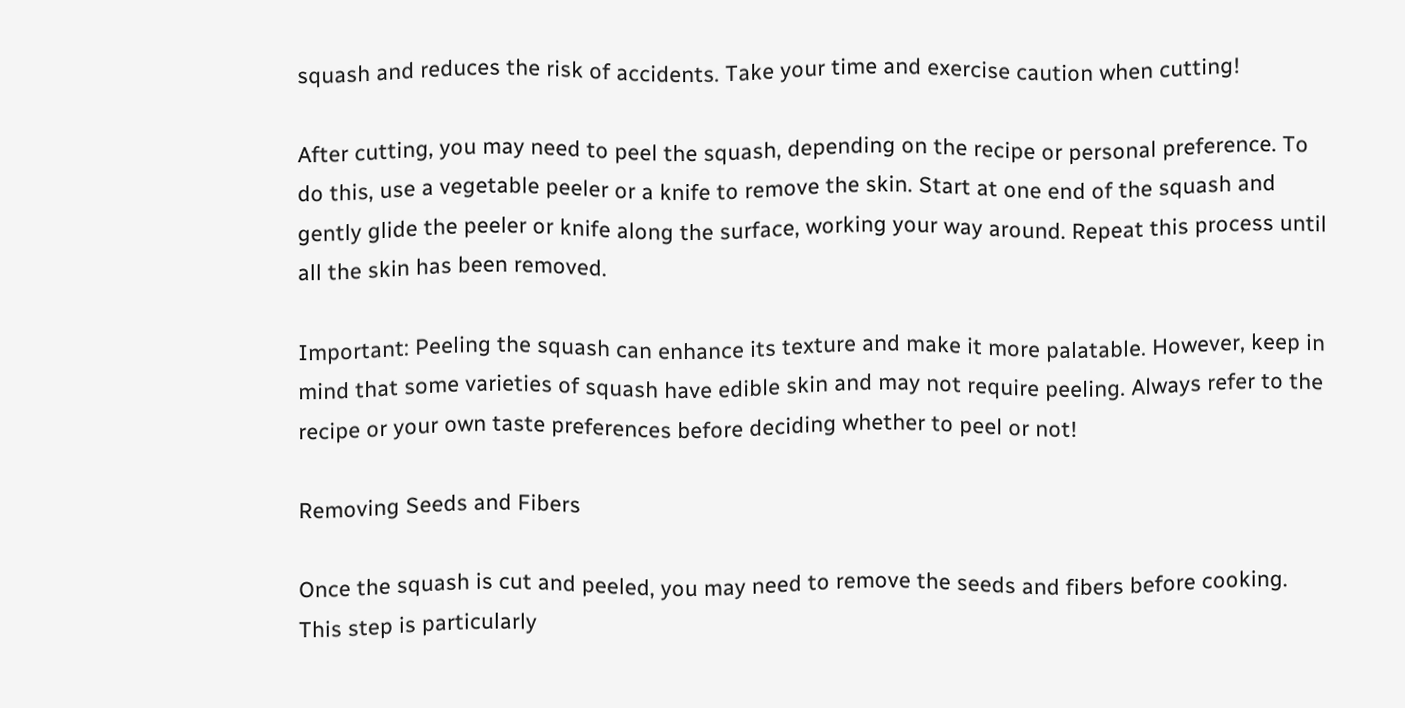squash and reduces the risk of accidents. Take your time and exercise caution when cutting!

After cutting, you may need to peel the squash, depending on the recipe or personal preference. To do this, use a vegetable peeler or a knife to remove the skin. Start at one end of the squash and gently glide the peeler or knife along the surface, working your way around. Repeat this process until all the skin has been removed.

Important: Peeling the squash can enhance its texture and make it more palatable. However, keep in mind that some varieties of squash have edible skin and may not require peeling. Always refer to the recipe or your own taste preferences before deciding whether to peel or not!

Removing Seeds and Fibers

Once the squash is cut and peeled, you may need to remove the seeds and fibers before cooking. This step is particularly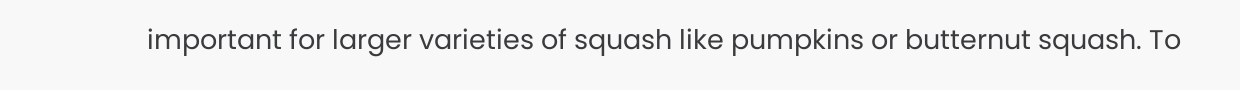important for larger varieties of squash like pumpkins or butternut squash. To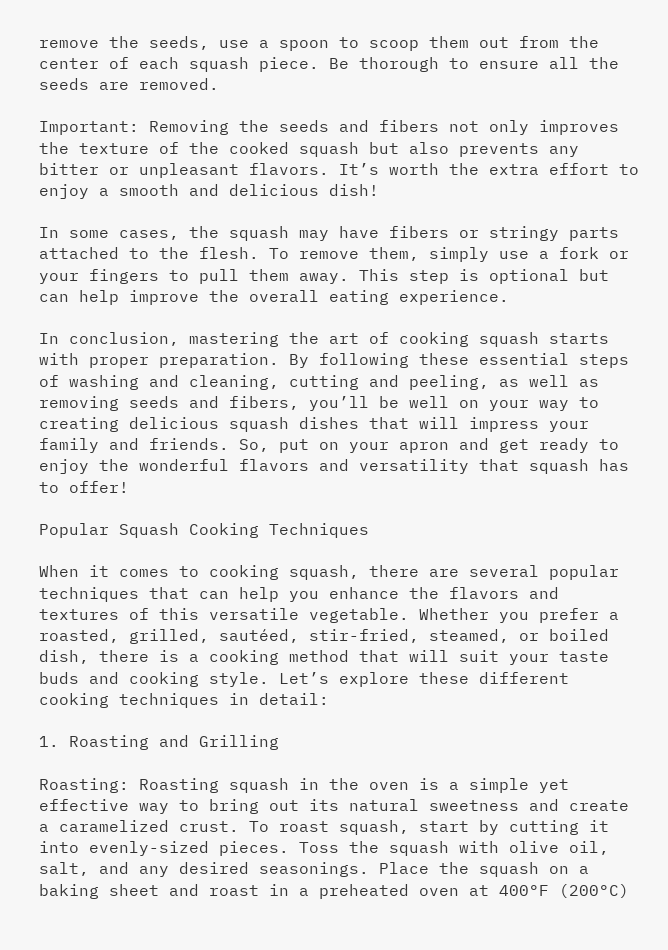remove the seeds, use a spoon to scoop them out from the center of each squash piece. Be thorough to ensure all the seeds are removed.

Important: Removing the seeds and fibers not only improves the texture of the cooked squash but also prevents any bitter or unpleasant flavors. It’s worth the extra effort to enjoy a smooth and delicious dish!

In some cases, the squash may have fibers or stringy parts attached to the flesh. To remove them, simply use a fork or your fingers to pull them away. This step is optional but can help improve the overall eating experience.

In conclusion, mastering the art of cooking squash starts with proper preparation. By following these essential steps of washing and cleaning, cutting and peeling, as well as removing seeds and fibers, you’ll be well on your way to creating delicious squash dishes that will impress your family and friends. So, put on your apron and get ready to enjoy the wonderful flavors and versatility that squash has to offer!

Popular Squash Cooking Techniques

When it comes to cooking squash, there are several popular techniques that can help you enhance the flavors and textures of this versatile vegetable. Whether you prefer a roasted, grilled, sautéed, stir-fried, steamed, or boiled dish, there is a cooking method that will suit your taste buds and cooking style. Let’s explore these different cooking techniques in detail:

1. Roasting and Grilling

Roasting: Roasting squash in the oven is a simple yet effective way to bring out its natural sweetness and create a caramelized crust. To roast squash, start by cutting it into evenly-sized pieces. Toss the squash with olive oil, salt, and any desired seasonings. Place the squash on a baking sheet and roast in a preheated oven at 400°F (200°C)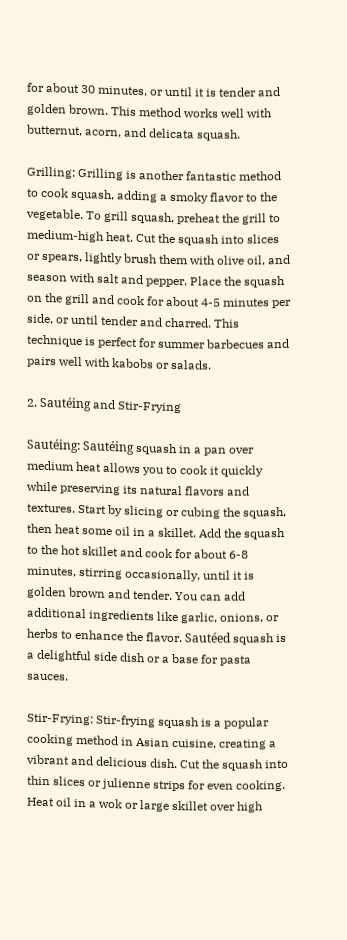for about 30 minutes, or until it is tender and golden brown. This method works well with butternut, acorn, and delicata squash.

Grilling: Grilling is another fantastic method to cook squash, adding a smoky flavor to the vegetable. To grill squash, preheat the grill to medium-high heat. Cut the squash into slices or spears, lightly brush them with olive oil, and season with salt and pepper. Place the squash on the grill and cook for about 4-5 minutes per side, or until tender and charred. This technique is perfect for summer barbecues and pairs well with kabobs or salads.

2. Sautéing and Stir-Frying

Sautéing: Sautéing squash in a pan over medium heat allows you to cook it quickly while preserving its natural flavors and textures. Start by slicing or cubing the squash, then heat some oil in a skillet. Add the squash to the hot skillet and cook for about 6-8 minutes, stirring occasionally, until it is golden brown and tender. You can add additional ingredients like garlic, onions, or herbs to enhance the flavor. Sautéed squash is a delightful side dish or a base for pasta sauces.

Stir-Frying: Stir-frying squash is a popular cooking method in Asian cuisine, creating a vibrant and delicious dish. Cut the squash into thin slices or julienne strips for even cooking. Heat oil in a wok or large skillet over high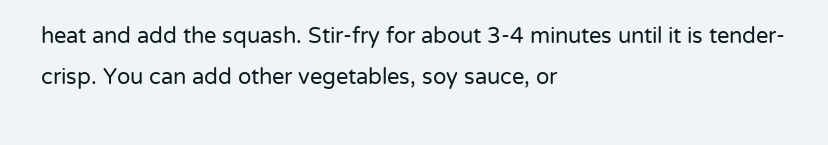heat and add the squash. Stir-fry for about 3-4 minutes until it is tender-crisp. You can add other vegetables, soy sauce, or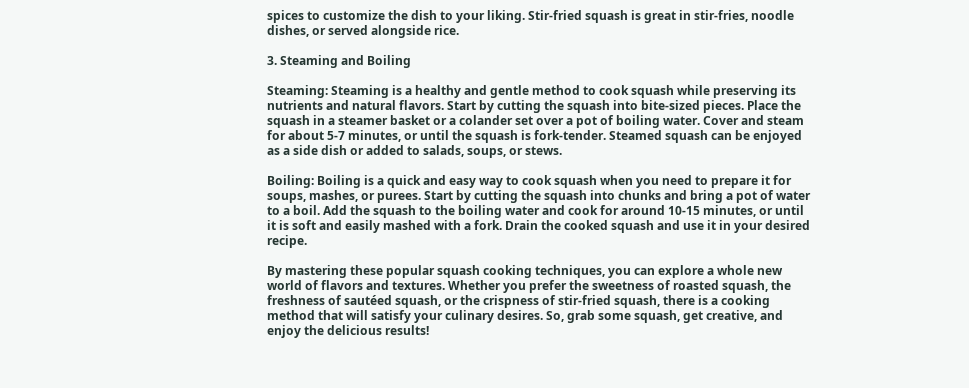spices to customize the dish to your liking. Stir-fried squash is great in stir-fries, noodle dishes, or served alongside rice.

3. Steaming and Boiling

Steaming: Steaming is a healthy and gentle method to cook squash while preserving its nutrients and natural flavors. Start by cutting the squash into bite-sized pieces. Place the squash in a steamer basket or a colander set over a pot of boiling water. Cover and steam for about 5-7 minutes, or until the squash is fork-tender. Steamed squash can be enjoyed as a side dish or added to salads, soups, or stews.

Boiling: Boiling is a quick and easy way to cook squash when you need to prepare it for soups, mashes, or purees. Start by cutting the squash into chunks and bring a pot of water to a boil. Add the squash to the boiling water and cook for around 10-15 minutes, or until it is soft and easily mashed with a fork. Drain the cooked squash and use it in your desired recipe.

By mastering these popular squash cooking techniques, you can explore a whole new world of flavors and textures. Whether you prefer the sweetness of roasted squash, the freshness of sautéed squash, or the crispness of stir-fried squash, there is a cooking method that will satisfy your culinary desires. So, grab some squash, get creative, and enjoy the delicious results!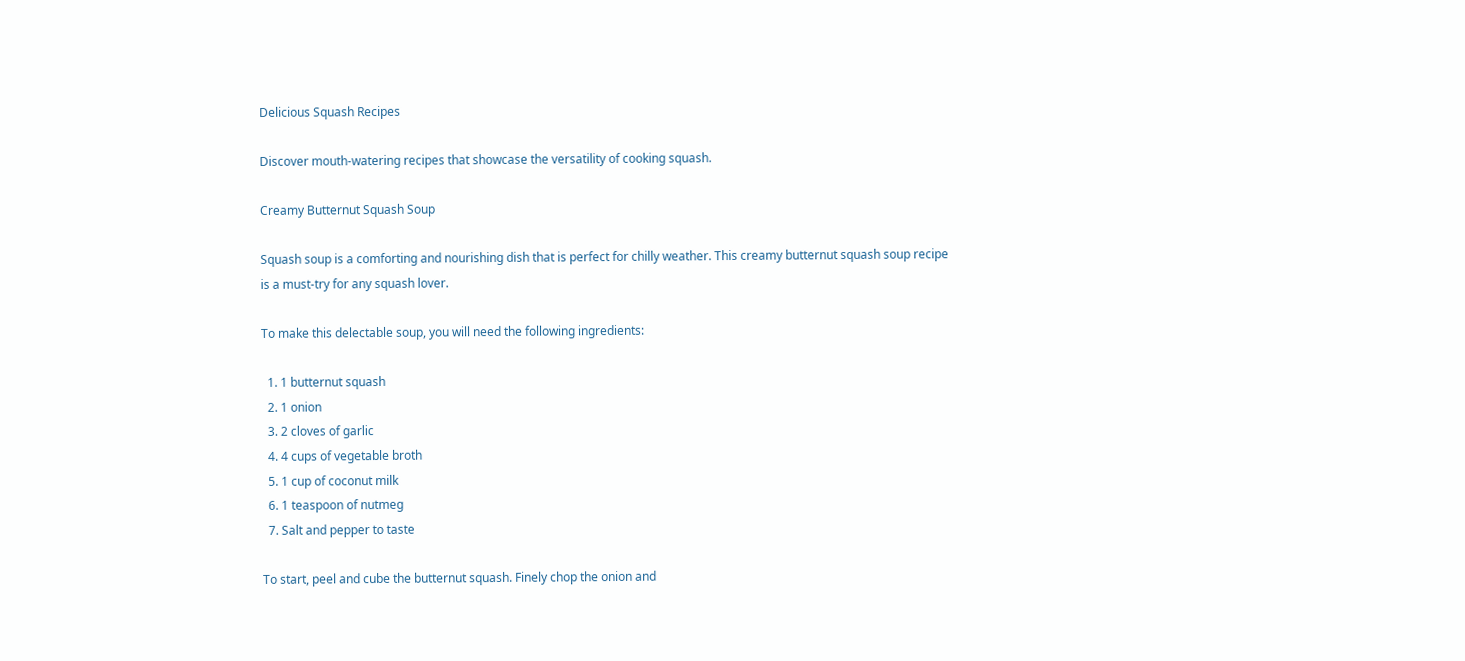Delicious Squash Recipes

Discover mouth-watering recipes that showcase the versatility of cooking squash.

Creamy Butternut Squash Soup

Squash soup is a comforting and nourishing dish that is perfect for chilly weather. This creamy butternut squash soup recipe is a must-try for any squash lover.

To make this delectable soup, you will need the following ingredients:

  1. 1 butternut squash
  2. 1 onion
  3. 2 cloves of garlic
  4. 4 cups of vegetable broth
  5. 1 cup of coconut milk
  6. 1 teaspoon of nutmeg
  7. Salt and pepper to taste

To start, peel and cube the butternut squash. Finely chop the onion and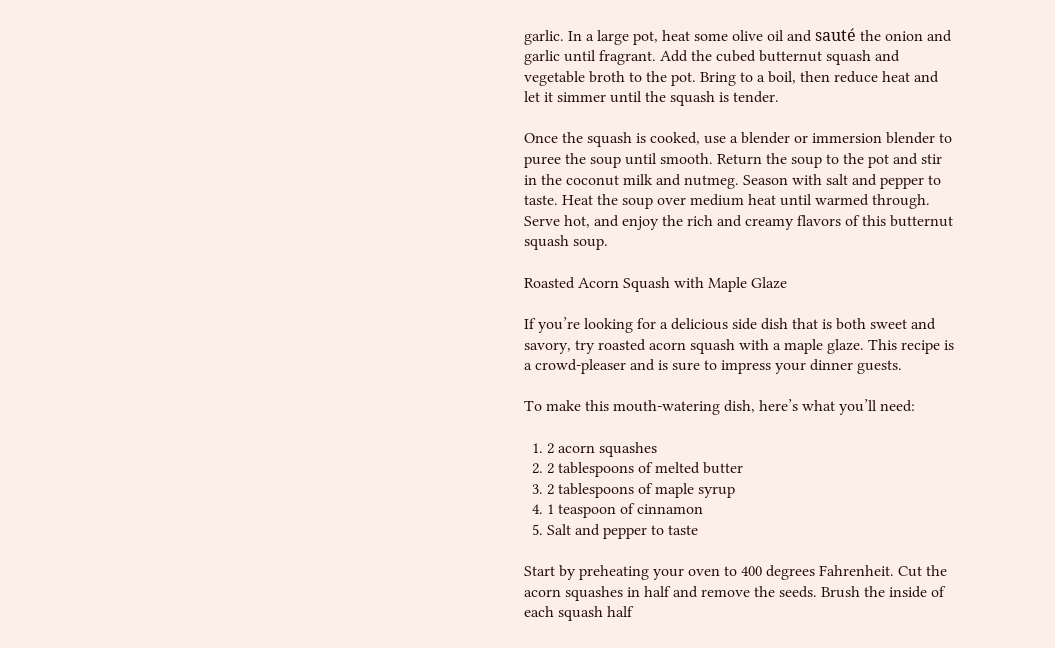garlic. In a large pot, heat some olive oil and sauté the onion and garlic until fragrant. Add the cubed butternut squash and vegetable broth to the pot. Bring to a boil, then reduce heat and let it simmer until the squash is tender.

Once the squash is cooked, use a blender or immersion blender to puree the soup until smooth. Return the soup to the pot and stir in the coconut milk and nutmeg. Season with salt and pepper to taste. Heat the soup over medium heat until warmed through. Serve hot, and enjoy the rich and creamy flavors of this butternut squash soup.

Roasted Acorn Squash with Maple Glaze

If you’re looking for a delicious side dish that is both sweet and savory, try roasted acorn squash with a maple glaze. This recipe is a crowd-pleaser and is sure to impress your dinner guests.

To make this mouth-watering dish, here’s what you’ll need:

  1. 2 acorn squashes
  2. 2 tablespoons of melted butter
  3. 2 tablespoons of maple syrup
  4. 1 teaspoon of cinnamon
  5. Salt and pepper to taste

Start by preheating your oven to 400 degrees Fahrenheit. Cut the acorn squashes in half and remove the seeds. Brush the inside of each squash half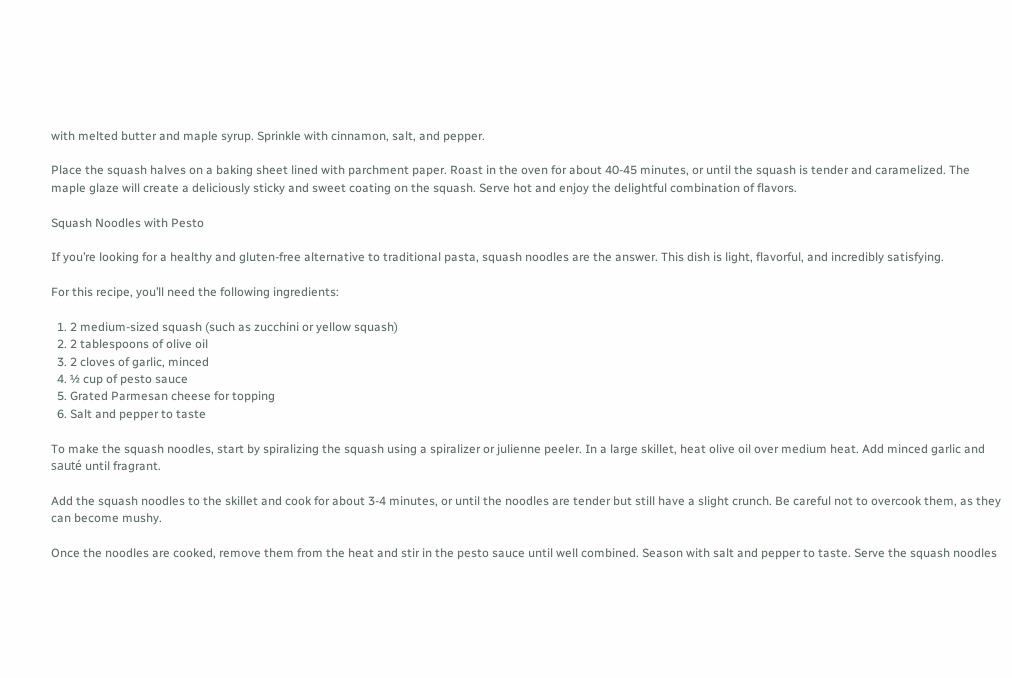with melted butter and maple syrup. Sprinkle with cinnamon, salt, and pepper.

Place the squash halves on a baking sheet lined with parchment paper. Roast in the oven for about 40-45 minutes, or until the squash is tender and caramelized. The maple glaze will create a deliciously sticky and sweet coating on the squash. Serve hot and enjoy the delightful combination of flavors.

Squash Noodles with Pesto

If you’re looking for a healthy and gluten-free alternative to traditional pasta, squash noodles are the answer. This dish is light, flavorful, and incredibly satisfying.

For this recipe, you’ll need the following ingredients:

  1. 2 medium-sized squash (such as zucchini or yellow squash)
  2. 2 tablespoons of olive oil
  3. 2 cloves of garlic, minced
  4. ½ cup of pesto sauce
  5. Grated Parmesan cheese for topping
  6. Salt and pepper to taste

To make the squash noodles, start by spiralizing the squash using a spiralizer or julienne peeler. In a large skillet, heat olive oil over medium heat. Add minced garlic and sauté until fragrant.

Add the squash noodles to the skillet and cook for about 3-4 minutes, or until the noodles are tender but still have a slight crunch. Be careful not to overcook them, as they can become mushy.

Once the noodles are cooked, remove them from the heat and stir in the pesto sauce until well combined. Season with salt and pepper to taste. Serve the squash noodles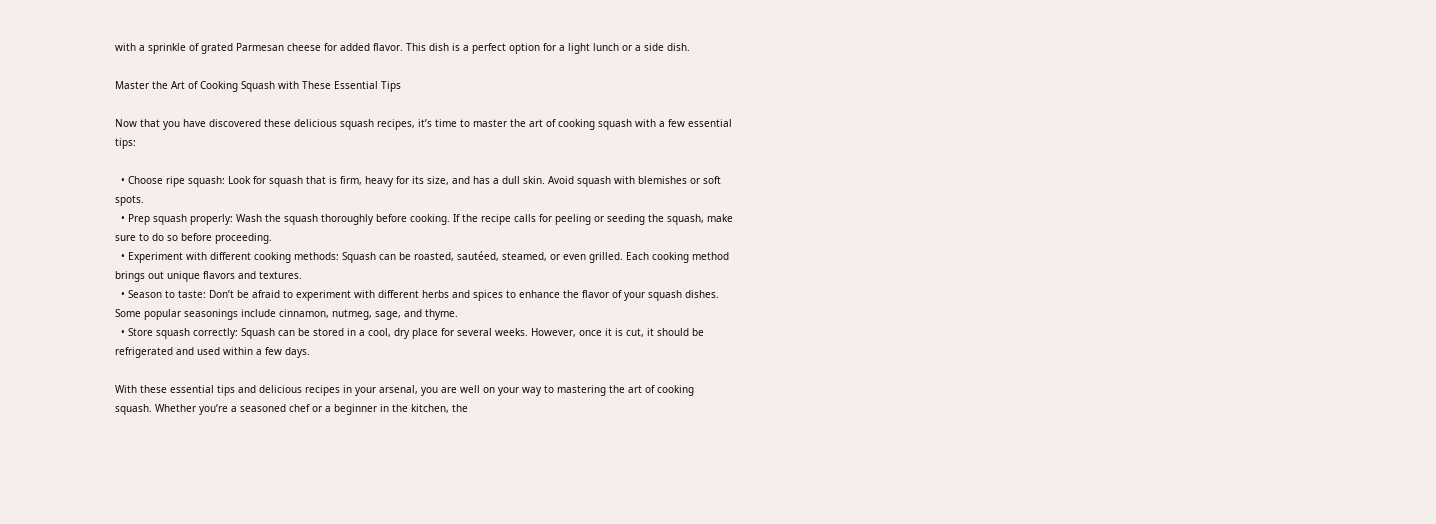with a sprinkle of grated Parmesan cheese for added flavor. This dish is a perfect option for a light lunch or a side dish.

Master the Art of Cooking Squash with These Essential Tips

Now that you have discovered these delicious squash recipes, it’s time to master the art of cooking squash with a few essential tips:

  • Choose ripe squash: Look for squash that is firm, heavy for its size, and has a dull skin. Avoid squash with blemishes or soft spots.
  • Prep squash properly: Wash the squash thoroughly before cooking. If the recipe calls for peeling or seeding the squash, make sure to do so before proceeding.
  • Experiment with different cooking methods: Squash can be roasted, sautéed, steamed, or even grilled. Each cooking method brings out unique flavors and textures.
  • Season to taste: Don’t be afraid to experiment with different herbs and spices to enhance the flavor of your squash dishes. Some popular seasonings include cinnamon, nutmeg, sage, and thyme.
  • Store squash correctly: Squash can be stored in a cool, dry place for several weeks. However, once it is cut, it should be refrigerated and used within a few days.

With these essential tips and delicious recipes in your arsenal, you are well on your way to mastering the art of cooking squash. Whether you’re a seasoned chef or a beginner in the kitchen, the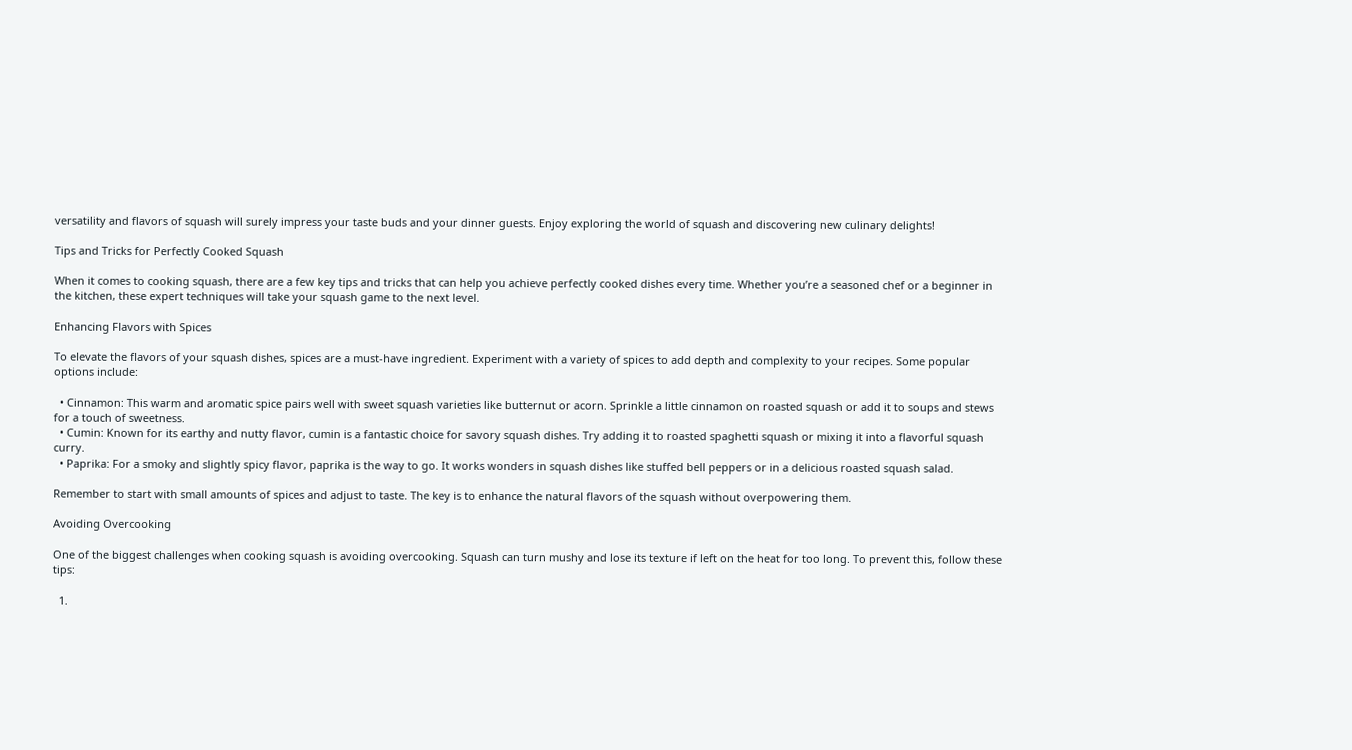versatility and flavors of squash will surely impress your taste buds and your dinner guests. Enjoy exploring the world of squash and discovering new culinary delights!

Tips and Tricks for Perfectly Cooked Squash

When it comes to cooking squash, there are a few key tips and tricks that can help you achieve perfectly cooked dishes every time. Whether you’re a seasoned chef or a beginner in the kitchen, these expert techniques will take your squash game to the next level.

Enhancing Flavors with Spices

To elevate the flavors of your squash dishes, spices are a must-have ingredient. Experiment with a variety of spices to add depth and complexity to your recipes. Some popular options include:

  • Cinnamon: This warm and aromatic spice pairs well with sweet squash varieties like butternut or acorn. Sprinkle a little cinnamon on roasted squash or add it to soups and stews for a touch of sweetness.
  • Cumin: Known for its earthy and nutty flavor, cumin is a fantastic choice for savory squash dishes. Try adding it to roasted spaghetti squash or mixing it into a flavorful squash curry.
  • Paprika: For a smoky and slightly spicy flavor, paprika is the way to go. It works wonders in squash dishes like stuffed bell peppers or in a delicious roasted squash salad.

Remember to start with small amounts of spices and adjust to taste. The key is to enhance the natural flavors of the squash without overpowering them.

Avoiding Overcooking

One of the biggest challenges when cooking squash is avoiding overcooking. Squash can turn mushy and lose its texture if left on the heat for too long. To prevent this, follow these tips:

  1.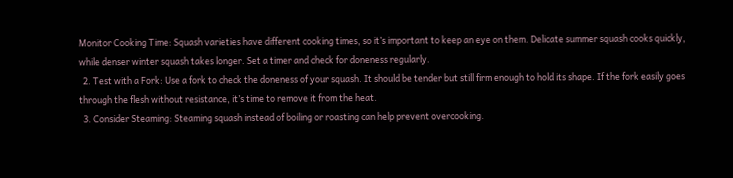Monitor Cooking Time: Squash varieties have different cooking times, so it’s important to keep an eye on them. Delicate summer squash cooks quickly, while denser winter squash takes longer. Set a timer and check for doneness regularly.
  2. Test with a Fork: Use a fork to check the doneness of your squash. It should be tender but still firm enough to hold its shape. If the fork easily goes through the flesh without resistance, it’s time to remove it from the heat.
  3. Consider Steaming: Steaming squash instead of boiling or roasting can help prevent overcooking.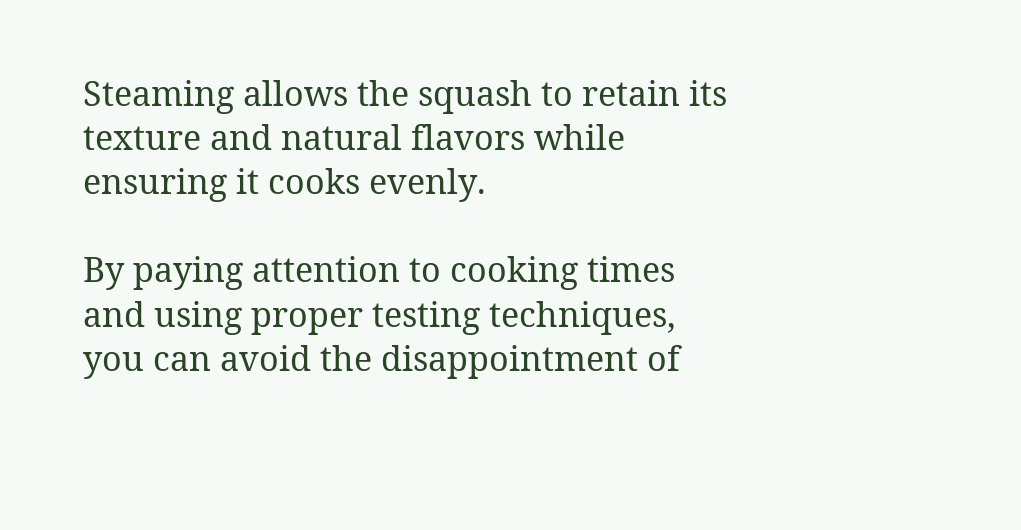Steaming allows the squash to retain its texture and natural flavors while ensuring it cooks evenly.

By paying attention to cooking times and using proper testing techniques, you can avoid the disappointment of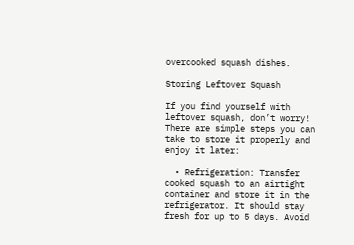overcooked squash dishes.

Storing Leftover Squash

If you find yourself with leftover squash, don’t worry! There are simple steps you can take to store it properly and enjoy it later:

  • Refrigeration: Transfer cooked squash to an airtight container and store it in the refrigerator. It should stay fresh for up to 5 days. Avoid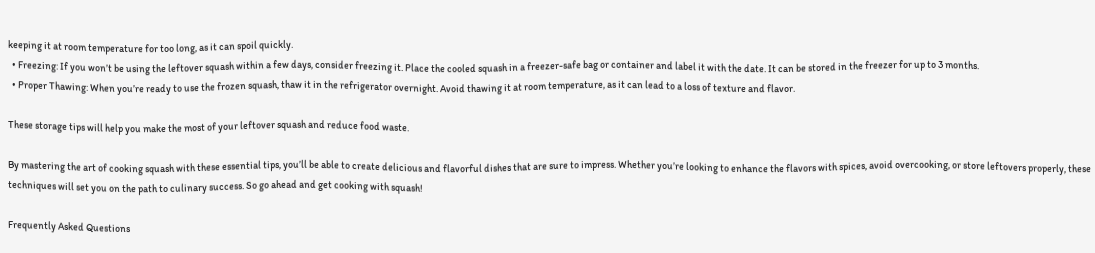keeping it at room temperature for too long, as it can spoil quickly.
  • Freezing: If you won’t be using the leftover squash within a few days, consider freezing it. Place the cooled squash in a freezer-safe bag or container and label it with the date. It can be stored in the freezer for up to 3 months.
  • Proper Thawing: When you’re ready to use the frozen squash, thaw it in the refrigerator overnight. Avoid thawing it at room temperature, as it can lead to a loss of texture and flavor.

These storage tips will help you make the most of your leftover squash and reduce food waste.

By mastering the art of cooking squash with these essential tips, you’ll be able to create delicious and flavorful dishes that are sure to impress. Whether you’re looking to enhance the flavors with spices, avoid overcooking, or store leftovers properly, these techniques will set you on the path to culinary success. So go ahead and get cooking with squash!

Frequently Asked Questions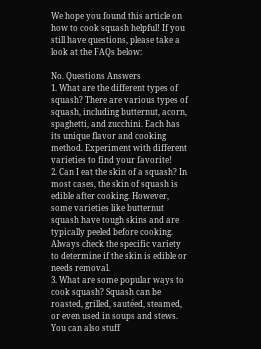We hope you found this article on how to cook squash helpful! If you still have questions, please take a look at the FAQs below:

No. Questions Answers
1. What are the different types of squash? There are various types of squash, including butternut, acorn, spaghetti, and zucchini. Each has its unique flavor and cooking method. Experiment with different varieties to find your favorite!
2. Can I eat the skin of a squash? In most cases, the skin of squash is edible after cooking. However, some varieties like butternut squash have tough skins and are typically peeled before cooking. Always check the specific variety to determine if the skin is edible or needs removal.
3. What are some popular ways to cook squash? Squash can be roasted, grilled, sautéed, steamed, or even used in soups and stews. You can also stuff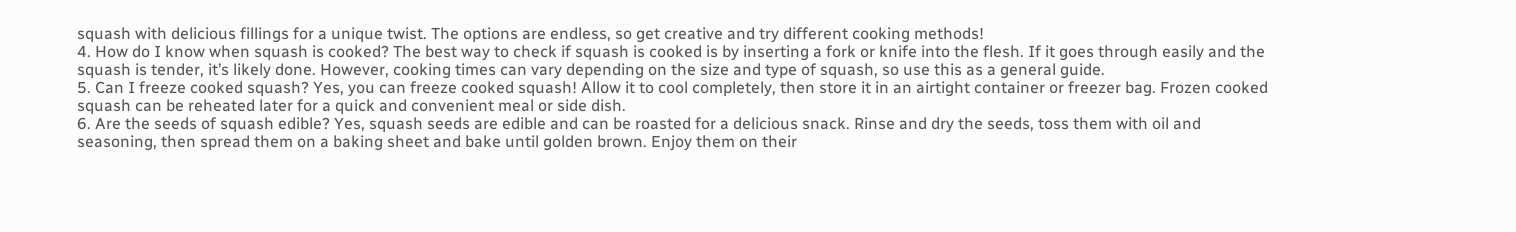squash with delicious fillings for a unique twist. The options are endless, so get creative and try different cooking methods!
4. How do I know when squash is cooked? The best way to check if squash is cooked is by inserting a fork or knife into the flesh. If it goes through easily and the squash is tender, it’s likely done. However, cooking times can vary depending on the size and type of squash, so use this as a general guide.
5. Can I freeze cooked squash? Yes, you can freeze cooked squash! Allow it to cool completely, then store it in an airtight container or freezer bag. Frozen cooked squash can be reheated later for a quick and convenient meal or side dish.
6. Are the seeds of squash edible? Yes, squash seeds are edible and can be roasted for a delicious snack. Rinse and dry the seeds, toss them with oil and seasoning, then spread them on a baking sheet and bake until golden brown. Enjoy them on their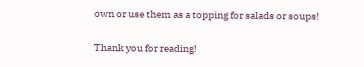own or use them as a topping for salads or soups!

Thank you for reading!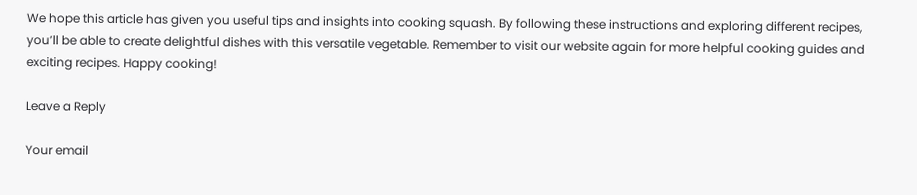We hope this article has given you useful tips and insights into cooking squash. By following these instructions and exploring different recipes, you’ll be able to create delightful dishes with this versatile vegetable. Remember to visit our website again for more helpful cooking guides and exciting recipes. Happy cooking!

Leave a Reply

Your email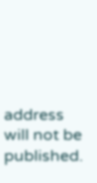address will not be published.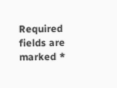Required fields are marked *